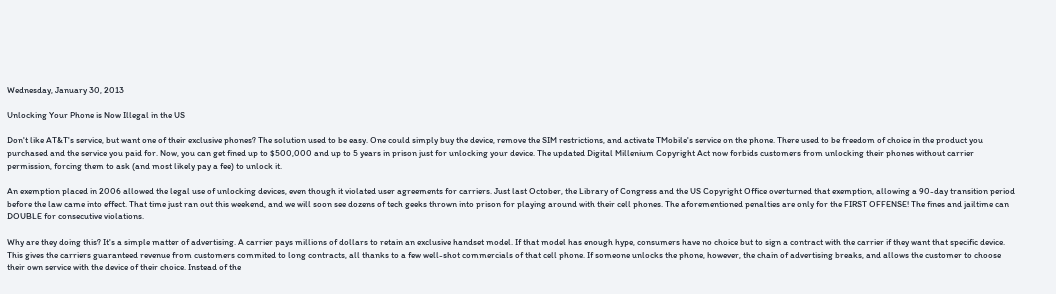Wednesday, January 30, 2013

Unlocking Your Phone is Now Illegal in the US

Don't like AT&T's service, but want one of their exclusive phones? The solution used to be easy. One could simply buy the device, remove the SIM restrictions, and activate TMobile's service on the phone. There used to be freedom of choice in the product you purchased and the service you paid for. Now, you can get fined up to $500,000 and up to 5 years in prison just for unlocking your device. The updated Digital Millenium Copyright Act now forbids customers from unlocking their phones without carrier permission, forcing them to ask (and most likely pay a fee) to unlock it.

An exemption placed in 2006 allowed the legal use of unlocking devices, even though it violated user agreements for carriers. Just last October, the Library of Congress and the US Copyright Office overturned that exemption, allowing a 90-day transition period before the law came into effect. That time just ran out this weekend, and we will soon see dozens of tech geeks thrown into prison for playing around with their cell phones. The aforementioned penalties are only for the FIRST OFFENSE! The fines and jailtime can DOUBLE for consecutive violations.

Why are they doing this? It's a simple matter of advertising. A carrier pays millions of dollars to retain an exclusive handset model. If that model has enough hype, consumers have no choice but to sign a contract with the carrier if they want that specific device. This gives the carriers guaranteed revenue from customers commited to long contracts, all thanks to a few well-shot commercials of that cell phone. If someone unlocks the phone, however, the chain of advertising breaks, and allows the customer to choose their own service with the device of their choice. Instead of the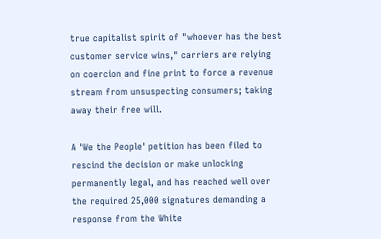true capitalist spirit of "whoever has the best customer service wins," carriers are relying on coercion and fine print to force a revenue stream from unsuspecting consumers; taking away their free will.

A 'We the People' petition has been filed to rescind the decision or make unlocking permanently legal, and has reached well over the required 25,000 signatures demanding a response from the White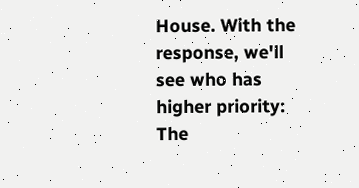House. With the response, we'll see who has higher priority: The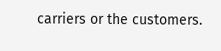carriers or the customers.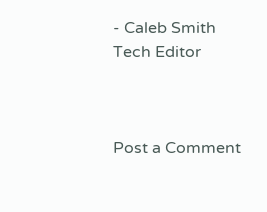- Caleb Smith
Tech Editor



Post a Comment